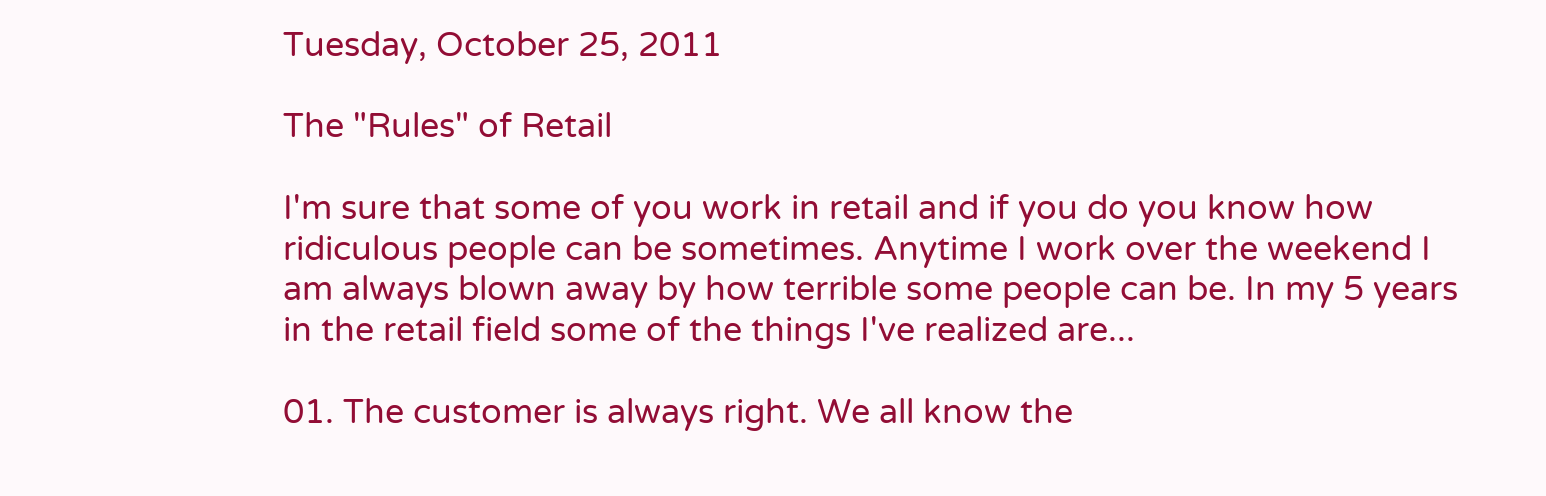Tuesday, October 25, 2011

The "Rules" of Retail

I'm sure that some of you work in retail and if you do you know how ridiculous people can be sometimes. Anytime I work over the weekend I am always blown away by how terrible some people can be. In my 5 years in the retail field some of the things I've realized are...

01. The customer is always right. We all know the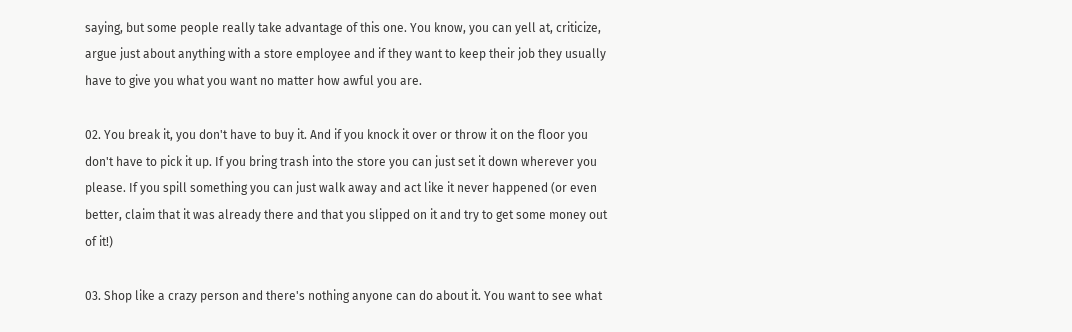saying, but some people really take advantage of this one. You know, you can yell at, criticize, argue just about anything with a store employee and if they want to keep their job they usually have to give you what you want no matter how awful you are.

02. You break it, you don't have to buy it. And if you knock it over or throw it on the floor you don't have to pick it up. If you bring trash into the store you can just set it down wherever you please. If you spill something you can just walk away and act like it never happened (or even better, claim that it was already there and that you slipped on it and try to get some money out of it!)

03. Shop like a crazy person and there's nothing anyone can do about it. You want to see what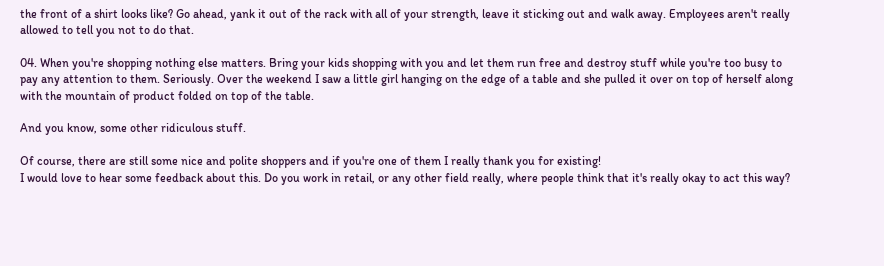the front of a shirt looks like? Go ahead, yank it out of the rack with all of your strength, leave it sticking out and walk away. Employees aren't really allowed to tell you not to do that.

04. When you're shopping nothing else matters. Bring your kids shopping with you and let them run free and destroy stuff while you're too busy to pay any attention to them. Seriously. Over the weekend I saw a little girl hanging on the edge of a table and she pulled it over on top of herself along with the mountain of product folded on top of the table.

And you know, some other ridiculous stuff.

Of course, there are still some nice and polite shoppers and if you're one of them I really thank you for existing!
I would love to hear some feedback about this. Do you work in retail, or any other field really, where people think that it's really okay to act this way?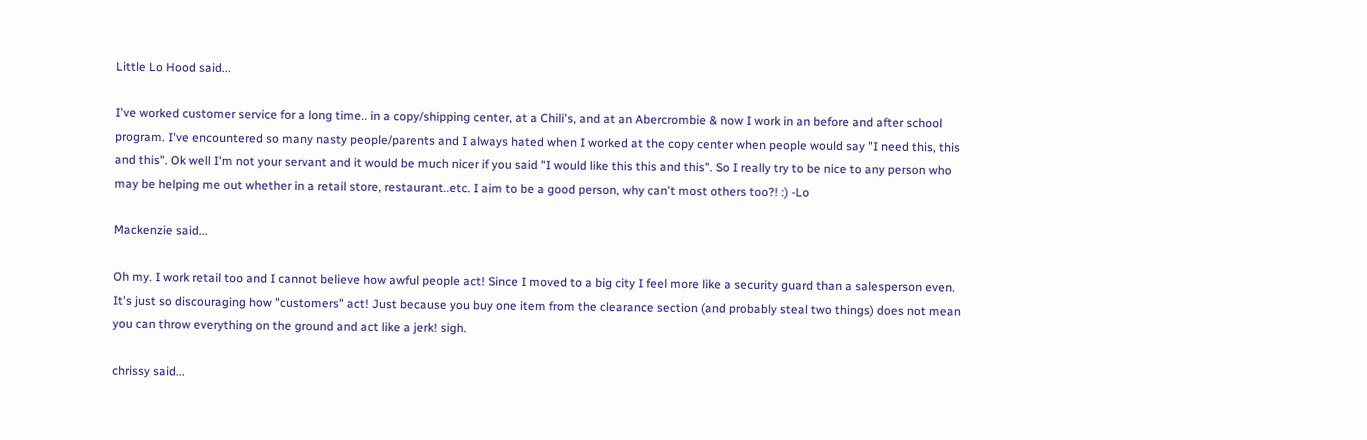Little Lo Hood said...

I've worked customer service for a long time.. in a copy/shipping center, at a Chili's, and at an Abercrombie & now I work in an before and after school program. I've encountered so many nasty people/parents and I always hated when I worked at the copy center when people would say "I need this, this and this". Ok well I'm not your servant and it would be much nicer if you said "I would like this this and this". So I really try to be nice to any person who may be helping me out whether in a retail store, restaurant..etc. I aim to be a good person, why can't most others too?! :) -Lo

Mackenzie said...

Oh my. I work retail too and I cannot believe how awful people act! Since I moved to a big city I feel more like a security guard than a salesperson even. It's just so discouraging how "customers" act! Just because you buy one item from the clearance section (and probably steal two things) does not mean you can throw everything on the ground and act like a jerk! sigh.

chrissy said...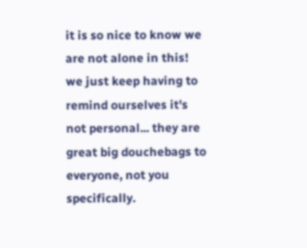it is so nice to know we are not alone in this! we just keep having to remind ourselves it's not personal... they are great big douchebags to everyone, not you specifically.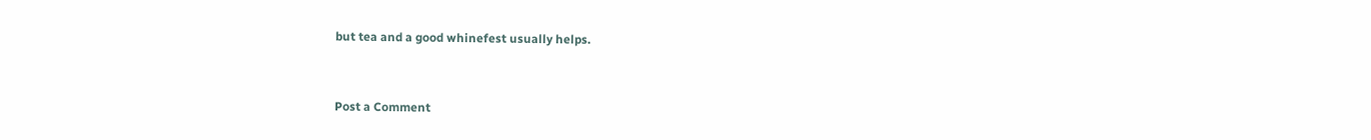but tea and a good whinefest usually helps.


Post a Comment